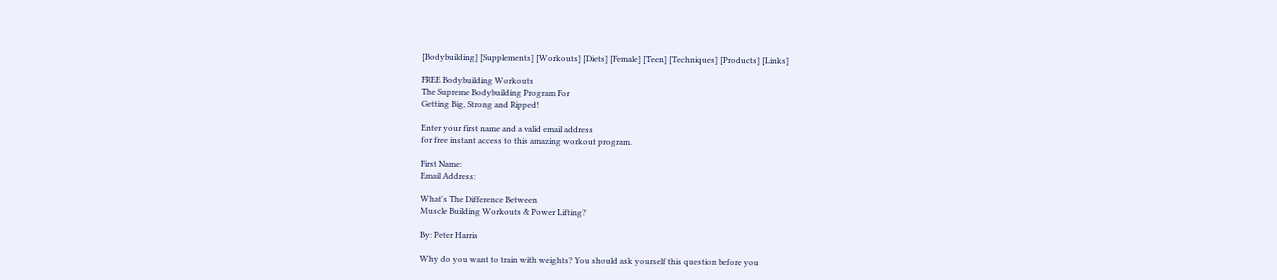[Bodybuilding] [Supplements] [Workouts] [Diets] [Female] [Teen] [Techniques] [Products] [Links]

FREE Bodybuilding Workouts
The Supreme Bodybuilding Program For
Getting Big, Strong and Ripped!

Enter your first name and a valid email address
for free instant access to this amazing workout program.

First Name:
Email Address:

What's The Difference Between
Muscle Building Workouts & Power Lifting?

By: Peter Harris

Why do you want to train with weights? You should ask yourself this question before you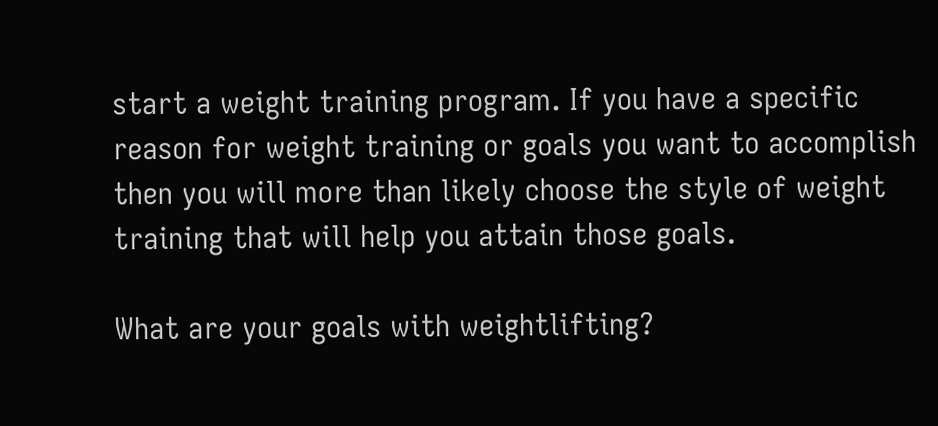start a weight training program. If you have a specific reason for weight training or goals you want to accomplish then you will more than likely choose the style of weight training that will help you attain those goals.

What are your goals with weightlifting?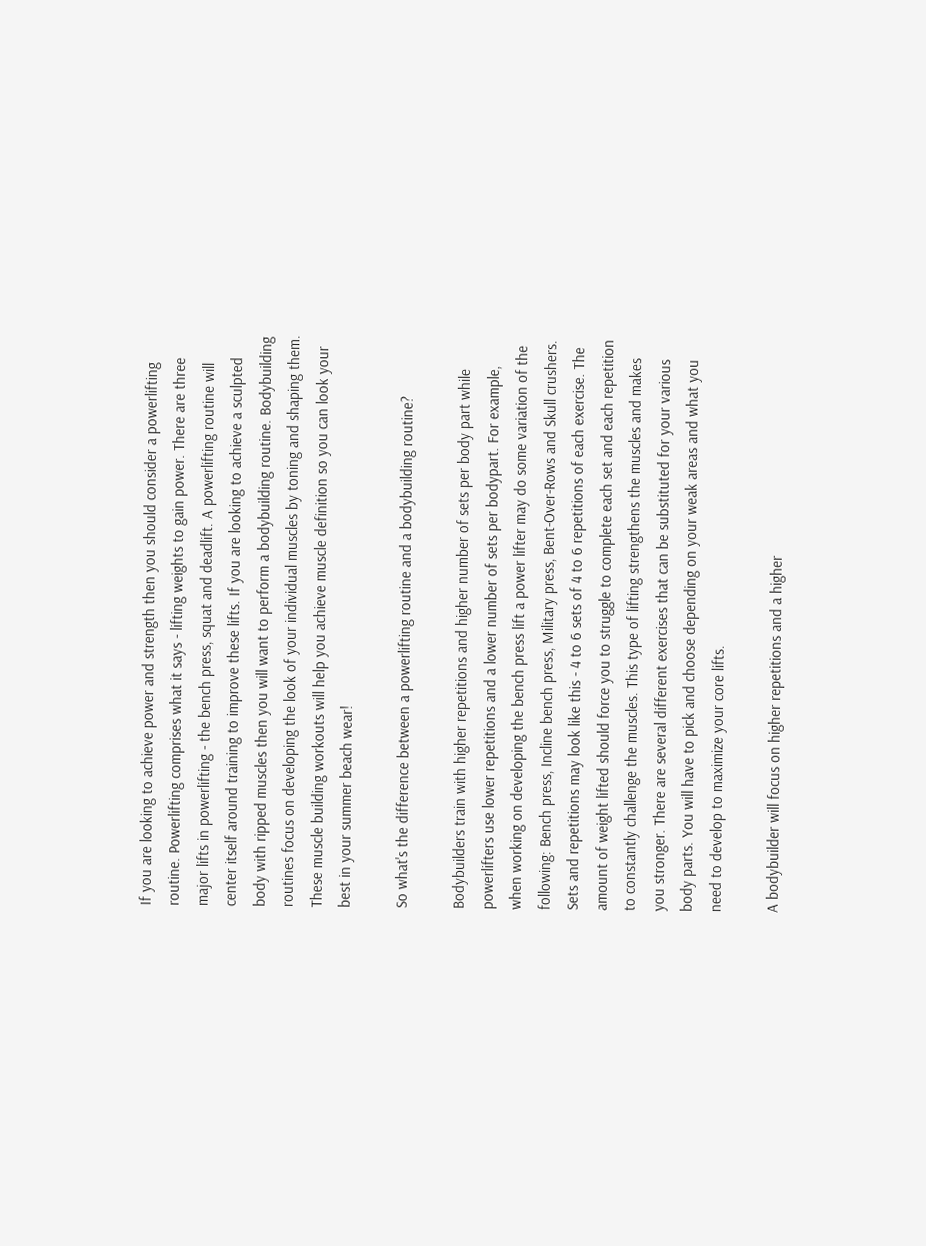If you are looking to achieve power and strength then you should consider a powerlifting routine. Powerlifting comprises what it says - lifting weights to gain power. There are three major lifts in powerlifting - the bench press, squat and deadlift. A powerlifting routine will center itself around training to improve these lifts. If you are looking to achieve a sculpted body with ripped muscles then you will want to perform a bodybuilding routine. Bodybuilding routines focus on developing the look of your individual muscles by toning and shaping them. These muscle building workouts will help you achieve muscle definition so you can look your best in your summer beach wear!

So what's the difference between a powerlifting routine and a bodybuilding routine?

Bodybuilders train with higher repetitions and higher number of sets per body part while powerlifters use lower repetitions and a lower number of sets per bodypart. For example, when working on developing the bench press lift a power lifter may do some variation of the following: Bench press, Incline bench press, Military press, Bent-Over-Rows and Skull crushers. Sets and repetitions may look like this - 4 to 6 sets of 4 to 6 repetitions of each exercise. The amount of weight lifted should force you to struggle to complete each set and each repetition to constantly challenge the muscles. This type of lifting strengthens the muscles and makes you stronger. There are several different exercises that can be substituted for your various body parts. You will have to pick and choose depending on your weak areas and what you need to develop to maximize your core lifts.

A bodybuilder will focus on higher repetitions and a higher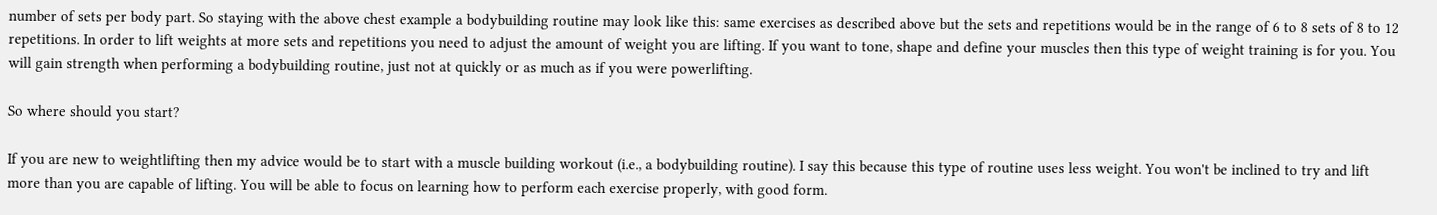number of sets per body part. So staying with the above chest example a bodybuilding routine may look like this: same exercises as described above but the sets and repetitions would be in the range of 6 to 8 sets of 8 to 12 repetitions. In order to lift weights at more sets and repetitions you need to adjust the amount of weight you are lifting. If you want to tone, shape and define your muscles then this type of weight training is for you. You will gain strength when performing a bodybuilding routine, just not at quickly or as much as if you were powerlifting.

So where should you start?

If you are new to weightlifting then my advice would be to start with a muscle building workout (i.e., a bodybuilding routine). I say this because this type of routine uses less weight. You won't be inclined to try and lift more than you are capable of lifting. You will be able to focus on learning how to perform each exercise properly, with good form.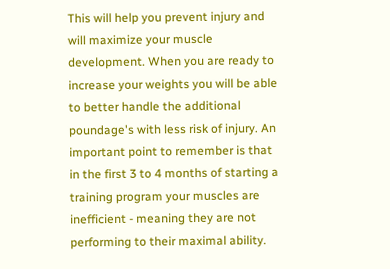This will help you prevent injury and will maximize your muscle development. When you are ready to increase your weights you will be able to better handle the additional poundage's with less risk of injury. An important point to remember is that in the first 3 to 4 months of starting a training program your muscles are inefficient - meaning they are not performing to their maximal ability.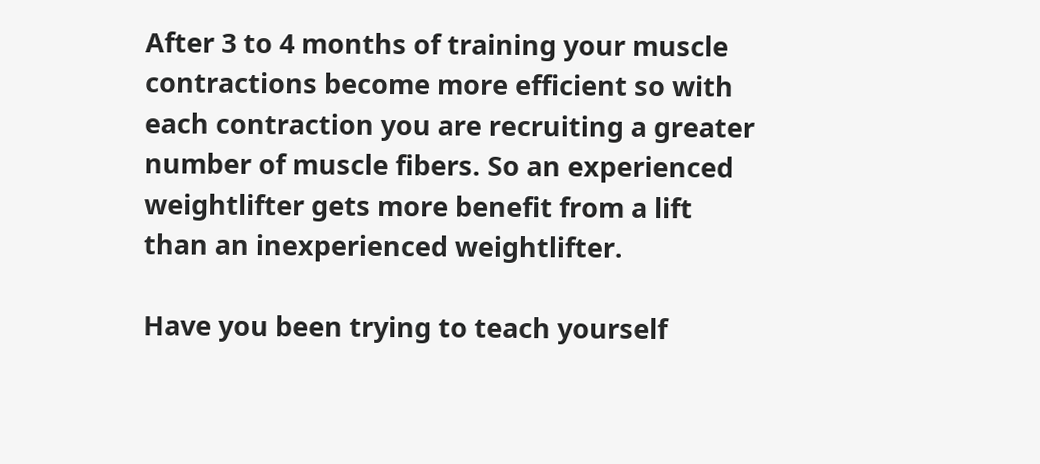After 3 to 4 months of training your muscle contractions become more efficient so with each contraction you are recruiting a greater number of muscle fibers. So an experienced weightlifter gets more benefit from a lift than an inexperienced weightlifter.

Have you been trying to teach yourself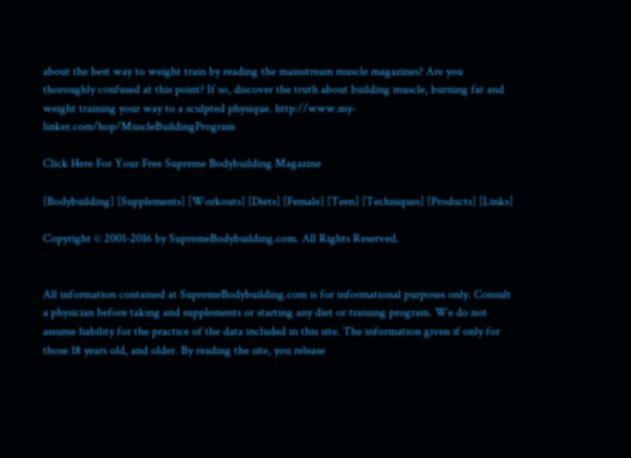about the best way to weight train by reading the mainstream muscle magazines? Are you thoroughly confused at this point? If so, discover the truth about building muscle, burning fat and weight training your way to a sculpted physique. http://www.my-linker.com/hop/MuscleBuildingProgram

Click Here For Your Free Supreme Bodybuilding Magazine

[Bodybuilding] [Supplements] [Workouts] [Diets] [Female] [Teen] [Techniques] [Products] [Links]

Copyright © 2001-2016 by SupremeBodybuilding.com. All Rights Reserved.


All information contained at SupremeBodybuilding.com is for informational purposes only. Consult a physician before taking and supplements or starting any diet or training program. We do not assume liability for the practice of the data included in this site. The information given if only for those 18 years old, and older. By reading the site, you release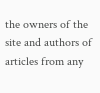the owners of the site and authors of articles from any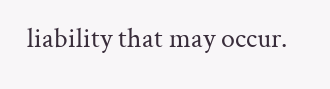liability that may occur.